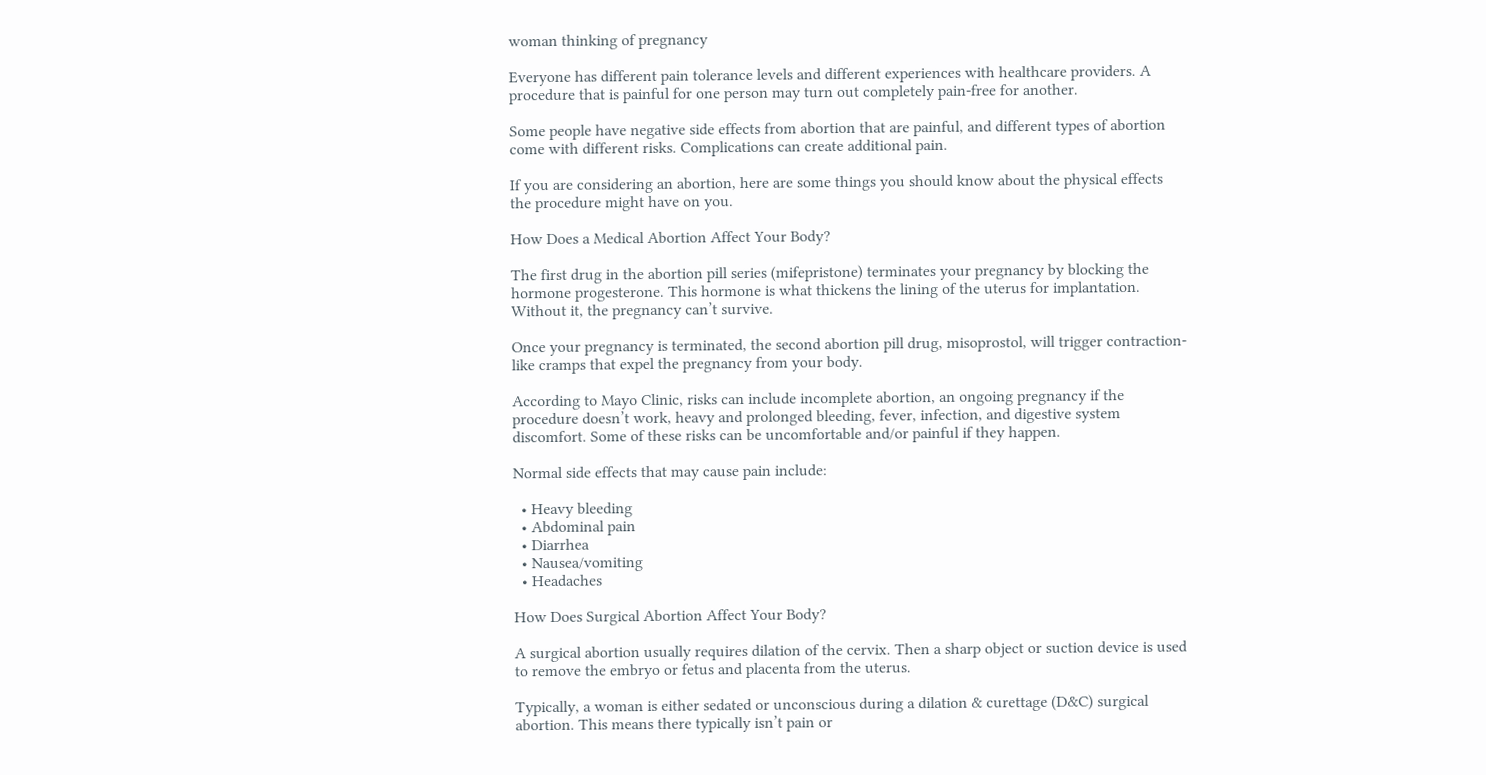woman thinking of pregnancy

Everyone has different pain tolerance levels and different experiences with healthcare providers. A procedure that is painful for one person may turn out completely pain-free for another.

Some people have negative side effects from abortion that are painful, and different types of abortion come with different risks. Complications can create additional pain.

If you are considering an abortion, here are some things you should know about the physical effects the procedure might have on you.

How Does a Medical Abortion Affect Your Body?

The first drug in the abortion pill series (mifepristone) terminates your pregnancy by blocking the hormone progesterone. This hormone is what thickens the lining of the uterus for implantation. Without it, the pregnancy can’t survive.

Once your pregnancy is terminated, the second abortion pill drug, misoprostol, will trigger contraction-like cramps that expel the pregnancy from your body.

According to Mayo Clinic, risks can include incomplete abortion, an ongoing pregnancy if the procedure doesn’t work, heavy and prolonged bleeding, fever, infection, and digestive system discomfort. Some of these risks can be uncomfortable and/or painful if they happen.

Normal side effects that may cause pain include:

  • Heavy bleeding
  • Abdominal pain
  • Diarrhea
  • Nausea/vomiting
  • Headaches

How Does Surgical Abortion Affect Your Body?

A surgical abortion usually requires dilation of the cervix. Then a sharp object or suction device is used to remove the embryo or fetus and placenta from the uterus.

Typically, a woman is either sedated or unconscious during a dilation & curettage (D&C) surgical abortion. This means there typically isn’t pain or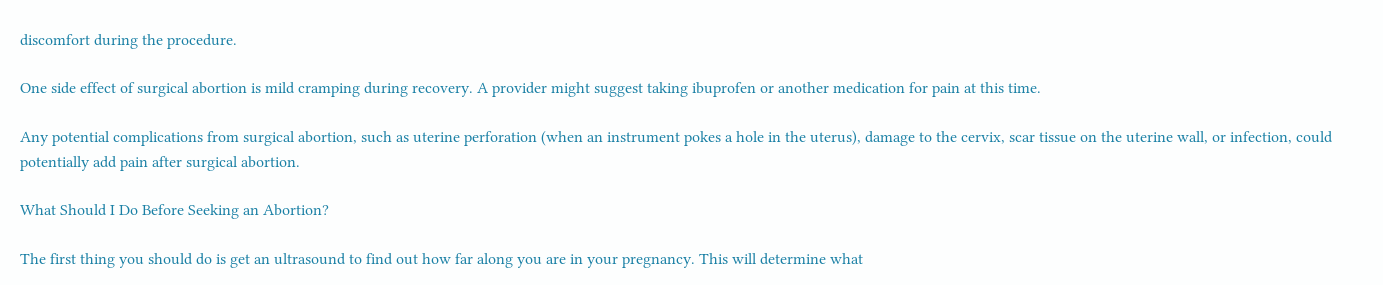discomfort during the procedure.

One side effect of surgical abortion is mild cramping during recovery. A provider might suggest taking ibuprofen or another medication for pain at this time.

Any potential complications from surgical abortion, such as uterine perforation (when an instrument pokes a hole in the uterus), damage to the cervix, scar tissue on the uterine wall, or infection, could potentially add pain after surgical abortion.

What Should I Do Before Seeking an Abortion?

The first thing you should do is get an ultrasound to find out how far along you are in your pregnancy. This will determine what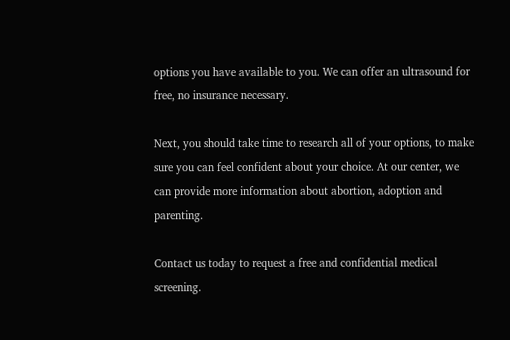options you have available to you. We can offer an ultrasound for free, no insurance necessary.

Next, you should take time to research all of your options, to make sure you can feel confident about your choice. At our center, we can provide more information about abortion, adoption and parenting.

Contact us today to request a free and confidential medical screening.